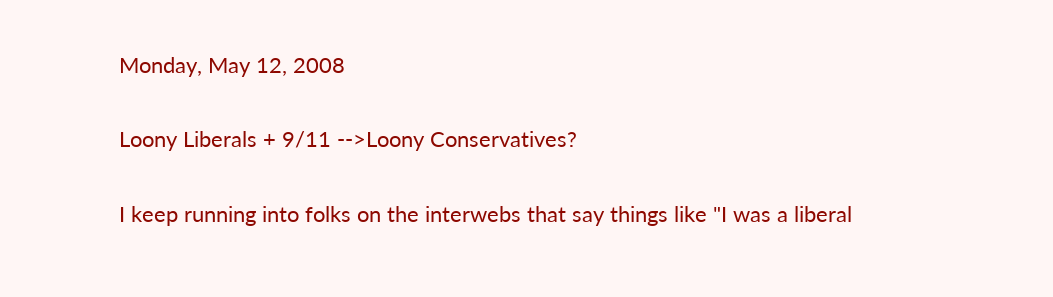Monday, May 12, 2008

Loony Liberals + 9/11 -->Loony Conservatives?

I keep running into folks on the interwebs that say things like "I was a liberal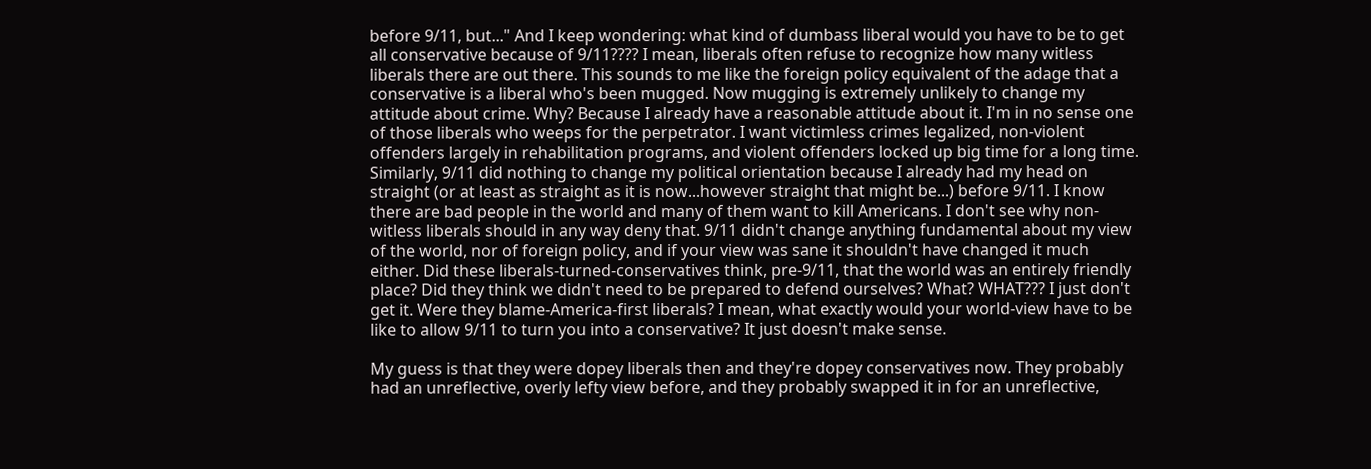before 9/11, but..." And I keep wondering: what kind of dumbass liberal would you have to be to get all conservative because of 9/11???? I mean, liberals often refuse to recognize how many witless liberals there are out there. This sounds to me like the foreign policy equivalent of the adage that a conservative is a liberal who's been mugged. Now mugging is extremely unlikely to change my attitude about crime. Why? Because I already have a reasonable attitude about it. I'm in no sense one of those liberals who weeps for the perpetrator. I want victimless crimes legalized, non-violent offenders largely in rehabilitation programs, and violent offenders locked up big time for a long time. Similarly, 9/11 did nothing to change my political orientation because I already had my head on straight (or at least as straight as it is now...however straight that might be...) before 9/11. I know there are bad people in the world and many of them want to kill Americans. I don't see why non-witless liberals should in any way deny that. 9/11 didn't change anything fundamental about my view of the world, nor of foreign policy, and if your view was sane it shouldn't have changed it much either. Did these liberals-turned-conservatives think, pre-9/11, that the world was an entirely friendly place? Did they think we didn't need to be prepared to defend ourselves? What? WHAT??? I just don't get it. Were they blame-America-first liberals? I mean, what exactly would your world-view have to be like to allow 9/11 to turn you into a conservative? It just doesn't make sense.

My guess is that they were dopey liberals then and they're dopey conservatives now. They probably had an unreflective, overly lefty view before, and they probably swapped it in for an unreflective,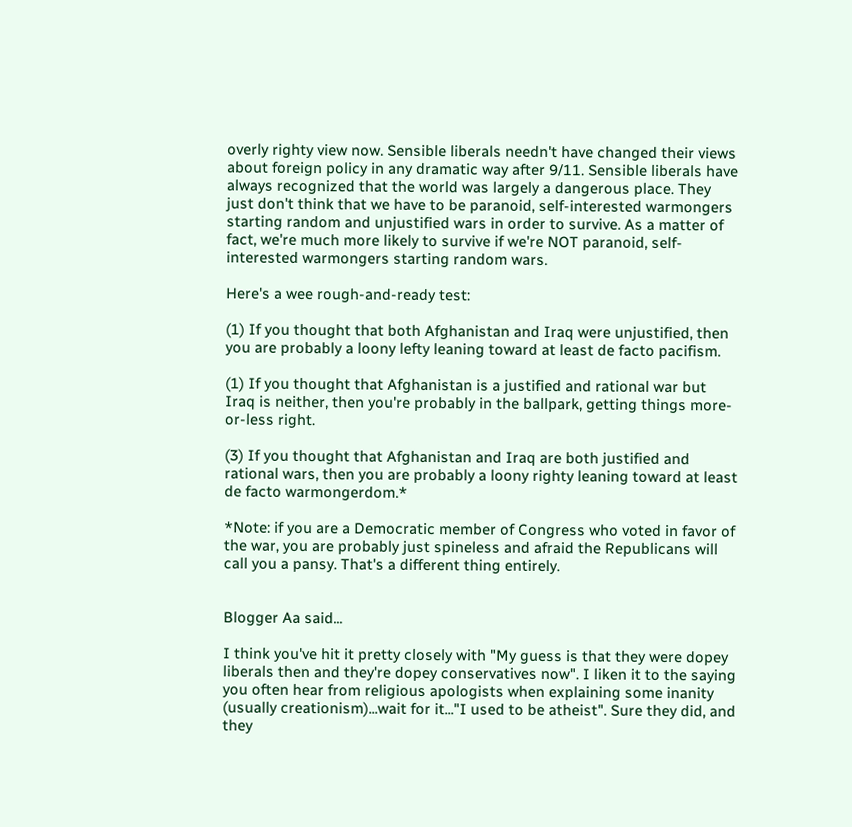overly righty view now. Sensible liberals needn't have changed their views about foreign policy in any dramatic way after 9/11. Sensible liberals have always recognized that the world was largely a dangerous place. They just don't think that we have to be paranoid, self-interested warmongers starting random and unjustified wars in order to survive. As a matter of fact, we're much more likely to survive if we're NOT paranoid, self-interested warmongers starting random wars.

Here's a wee rough-and-ready test:

(1) If you thought that both Afghanistan and Iraq were unjustified, then you are probably a loony lefty leaning toward at least de facto pacifism.

(1) If you thought that Afghanistan is a justified and rational war but Iraq is neither, then you're probably in the ballpark, getting things more-or-less right.

(3) If you thought that Afghanistan and Iraq are both justified and rational wars, then you are probably a loony righty leaning toward at least de facto warmongerdom.*

*Note: if you are a Democratic member of Congress who voted in favor of the war, you are probably just spineless and afraid the Republicans will call you a pansy. That's a different thing entirely.


Blogger Aa said...

I think you've hit it pretty closely with "My guess is that they were dopey liberals then and they're dopey conservatives now". I liken it to the saying you often hear from religious apologists when explaining some inanity (usually creationism)...wait for it..."I used to be atheist". Sure they did, and they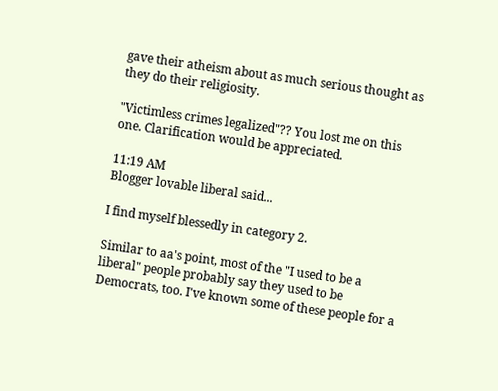gave their atheism about as much serious thought as they do their religiosity.

"Victimless crimes legalized"?? You lost me on this one. Clarification would be appreciated.

11:19 AM
Blogger lovable liberal said...

I find myself blessedly in category 2.

Similar to aa's point, most of the "I used to be a liberal" people probably say they used to be Democrats, too. I've known some of these people for a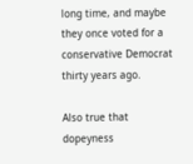long time, and maybe they once voted for a conservative Democrat thirty years ago.

Also true that dopeyness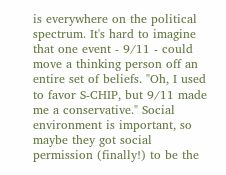is everywhere on the political spectrum. It's hard to imagine that one event - 9/11 - could move a thinking person off an entire set of beliefs. "Oh, I used to favor S-CHIP, but 9/11 made me a conservative." Social environment is important, so maybe they got social permission (finally!) to be the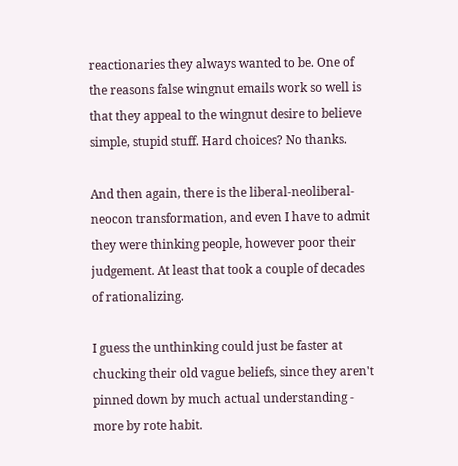reactionaries they always wanted to be. One of the reasons false wingnut emails work so well is that they appeal to the wingnut desire to believe simple, stupid stuff. Hard choices? No thanks.

And then again, there is the liberal-neoliberal-neocon transformation, and even I have to admit they were thinking people, however poor their judgement. At least that took a couple of decades of rationalizing.

I guess the unthinking could just be faster at chucking their old vague beliefs, since they aren't pinned down by much actual understanding - more by rote habit.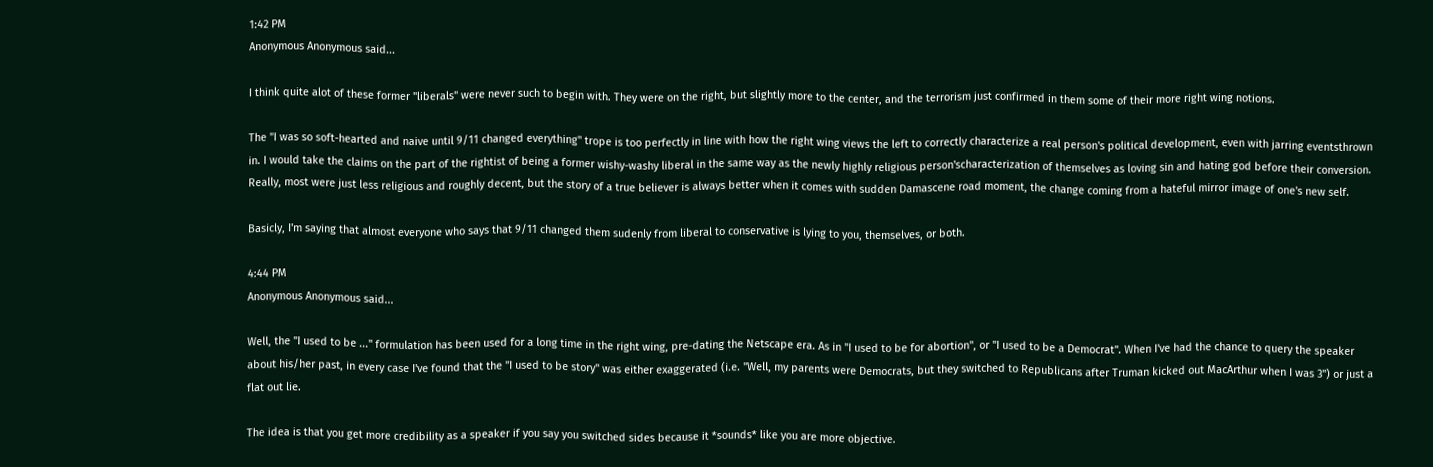1:42 PM
Anonymous Anonymous said...

I think quite alot of these former "liberals" were never such to begin with. They were on the right, but slightly more to the center, and the terrorism just confirmed in them some of their more right wing notions.

The "I was so soft-hearted and naive until 9/11 changed everything" trope is too perfectly in line with how the right wing views the left to correctly characterize a real person's political development, even with jarring eventsthrown in. I would take the claims on the part of the rightist of being a former wishy-washy liberal in the same way as the newly highly religious person'scharacterization of themselves as loving sin and hating god before their conversion. Really, most were just less religious and roughly decent, but the story of a true believer is always better when it comes with sudden Damascene road moment, the change coming from a hateful mirror image of one's new self.

Basicly, I'm saying that almost everyone who says that 9/11 changed them sudenly from liberal to conservative is lying to you, themselves, or both.

4:44 PM
Anonymous Anonymous said...

Well, the "I used to be ..." formulation has been used for a long time in the right wing, pre-dating the Netscape era. As in "I used to be for abortion", or "I used to be a Democrat". When I've had the chance to query the speaker about his/her past, in every case I've found that the "I used to be story" was either exaggerated (i.e. "Well, my parents were Democrats, but they switched to Republicans after Truman kicked out MacArthur when I was 3") or just a flat out lie.

The idea is that you get more credibility as a speaker if you say you switched sides because it *sounds* like you are more objective.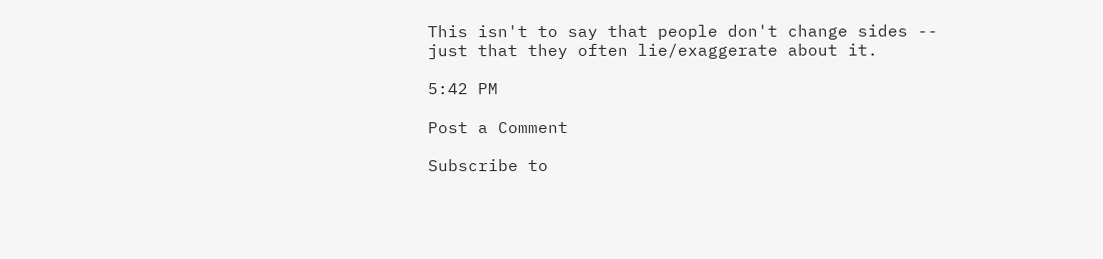This isn't to say that people don't change sides -- just that they often lie/exaggerate about it.

5:42 PM

Post a Comment

Subscribe to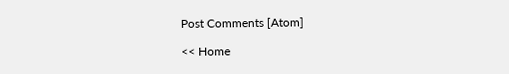Post Comments [Atom]

<< Home